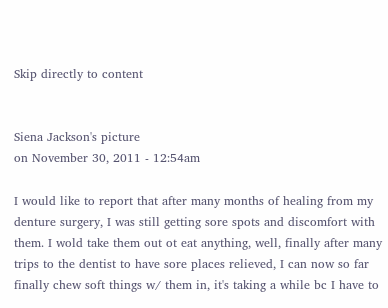Skip directly to content


Siena Jackson's picture
on November 30, 2011 - 12:54am

I would like to report that after many months of healing from my denture surgery, I was still getting sore spots and discomfort with them. I wold take them out ot eat anything, well, finally after many trips to the dentist to have sore places relieved, I can now so far finally chew soft things w/ them in, it's taking a while bc I have to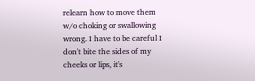relearn how to move them w/o choking or swallowing wrong. I have to be careful I don't bite the sides of my cheeks or lips, it's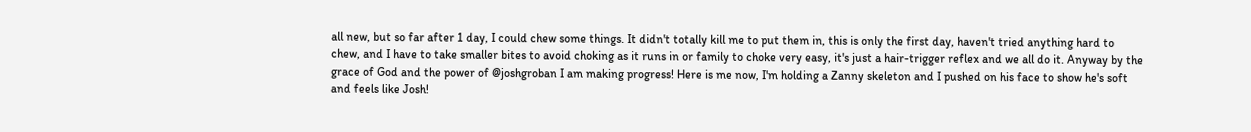all new, but so far after 1 day, I could chew some things. It didn't totally kill me to put them in, this is only the first day, haven't tried anything hard to chew, and I have to take smaller bites to avoid choking as it runs in or family to choke very easy, it's just a hair-trigger reflex and we all do it. Anyway by the grace of God and the power of @joshgroban I am making progress! Here is me now, I'm holding a Zanny skeleton and I pushed on his face to show he's soft and feels like Josh!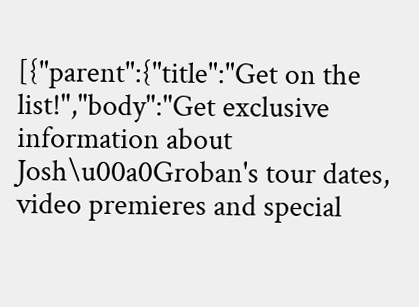[{"parent":{"title":"Get on the list!","body":"Get exclusive information about Josh\u00a0Groban's tour dates, video premieres and special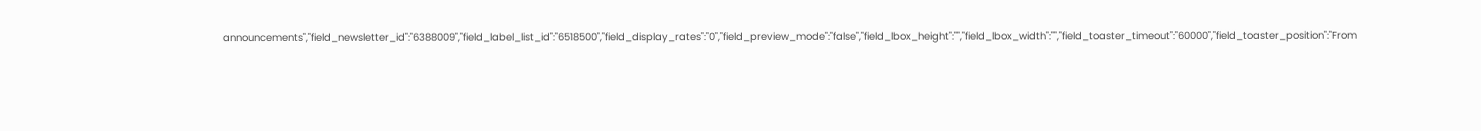announcements","field_newsletter_id":"6388009","field_label_list_id":"6518500","field_display_rates":"0","field_preview_mode":"false","field_lbox_height":"","field_lbox_width":"","field_toaster_timeout":"60000","field_toaster_position":"From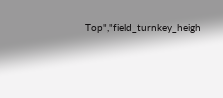Top","field_turnkey_heigh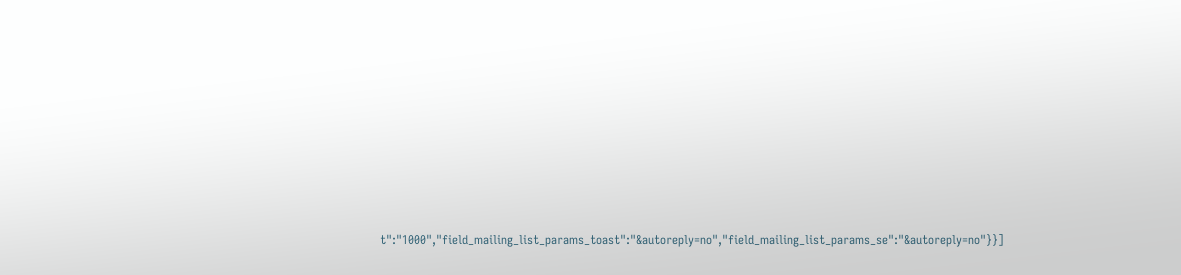t":"1000","field_mailing_list_params_toast":"&autoreply=no","field_mailing_list_params_se":"&autoreply=no"}}]